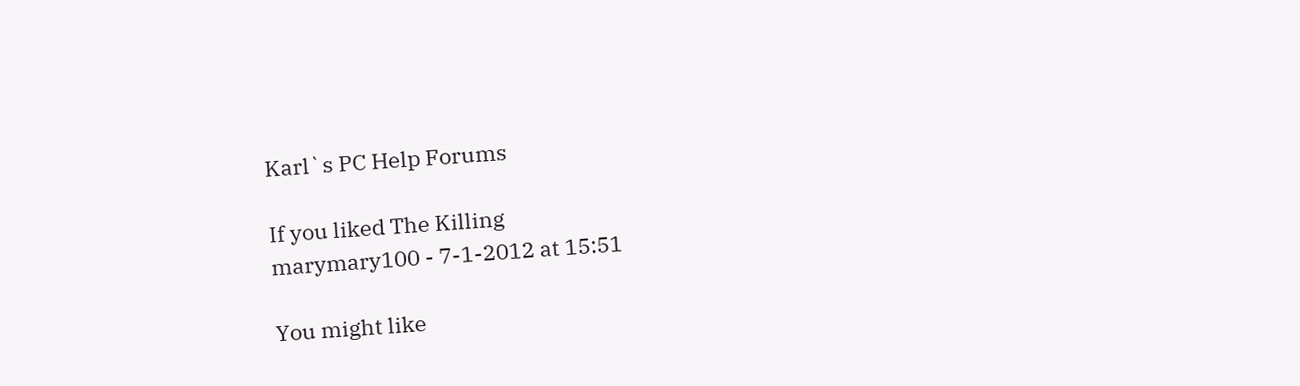Karl`s PC Help Forums

If you liked The Killing
marymary100 - 7-1-2012 at 15:51

You might like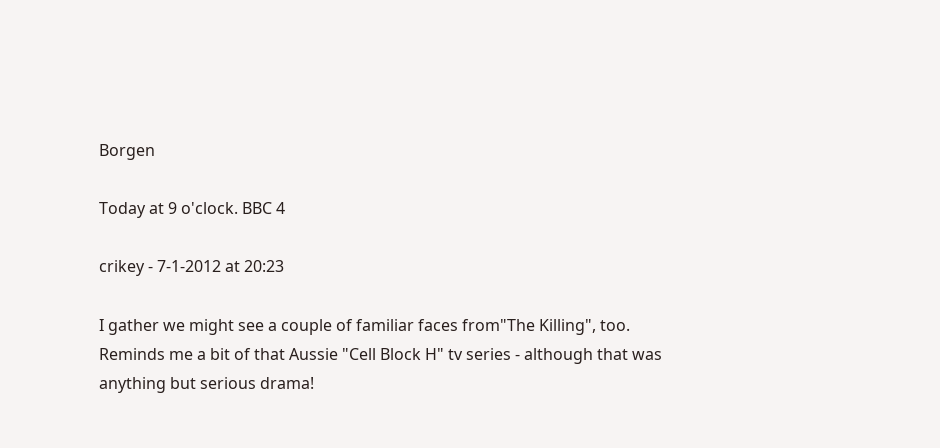Borgen

Today at 9 o'clock. BBC 4

crikey - 7-1-2012 at 20:23

I gather we might see a couple of familiar faces from"The Killing", too. Reminds me a bit of that Aussie "Cell Block H" tv series - although that was anything but serious drama!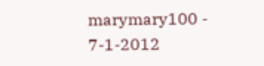marymary100 - 7-1-2012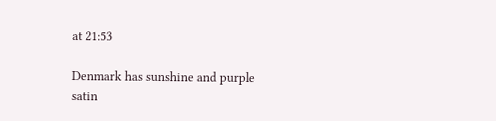at 21:53

Denmark has sunshine and purple satin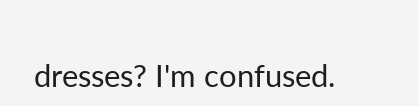dresses? I'm confused.